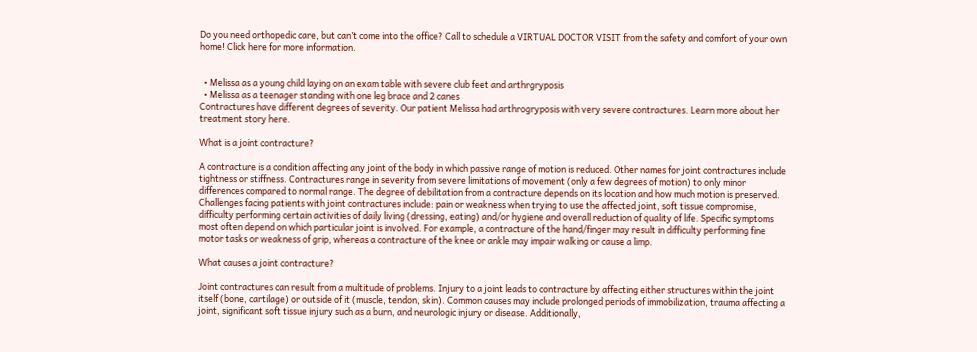Do you need orthopedic care, but can’t come into the office? Call to schedule a VIRTUAL DOCTOR VISIT from the safety and comfort of your own home! Click here for more information.


  • Melissa as a young child laying on an exam table with severe club feet and arthrgryposis
  • Melissa as a teenager standing with one leg brace and 2 canes
Contractures have different degrees of severity. Our patient Melissa had arthrogryposis with very severe contractures. Learn more about her treatment story here.

What is a joint contracture?

A contracture is a condition affecting any joint of the body in which passive range of motion is reduced. Other names for joint contractures include tightness or stiffness. Contractures range in severity from severe limitations of movement (only a few degrees of motion) to only minor differences compared to normal range. The degree of debilitation from a contracture depends on its location and how much motion is preserved. Challenges facing patients with joint contractures include: pain or weakness when trying to use the affected joint, soft tissue compromise, difficulty performing certain activities of daily living (dressing, eating) and/or hygiene and overall reduction of quality of life. Specific symptoms most often depend on which particular joint is involved. For example, a contracture of the hand/finger may result in difficulty performing fine motor tasks or weakness of grip, whereas a contracture of the knee or ankle may impair walking or cause a limp.

What causes a joint contracture?

Joint contractures can result from a multitude of problems. Injury to a joint leads to contracture by affecting either structures within the joint itself (bone, cartilage) or outside of it (muscle, tendon, skin). Common causes may include prolonged periods of immobilization, trauma affecting a joint, significant soft tissue injury such as a burn, and neurologic injury or disease. Additionally,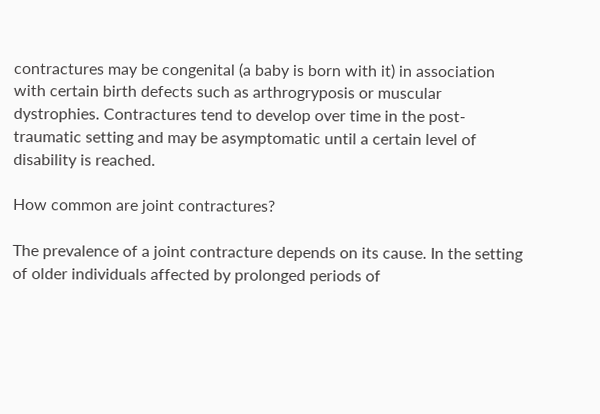contractures may be congenital (a baby is born with it) in association with certain birth defects such as arthrogryposis or muscular dystrophies. Contractures tend to develop over time in the post-traumatic setting and may be asymptomatic until a certain level of disability is reached.

How common are joint contractures?

The prevalence of a joint contracture depends on its cause. In the setting of older individuals affected by prolonged periods of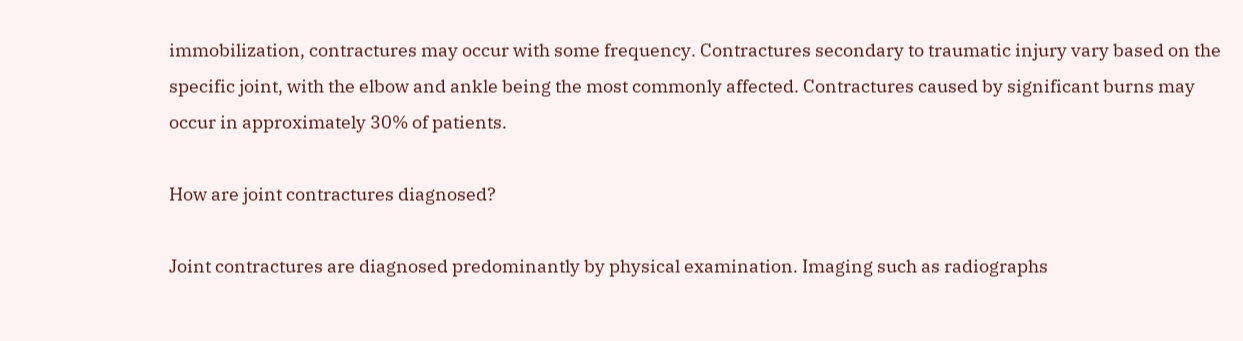immobilization, contractures may occur with some frequency. Contractures secondary to traumatic injury vary based on the specific joint, with the elbow and ankle being the most commonly affected. Contractures caused by significant burns may occur in approximately 30% of patients.

How are joint contractures diagnosed?

Joint contractures are diagnosed predominantly by physical examination. Imaging such as radiographs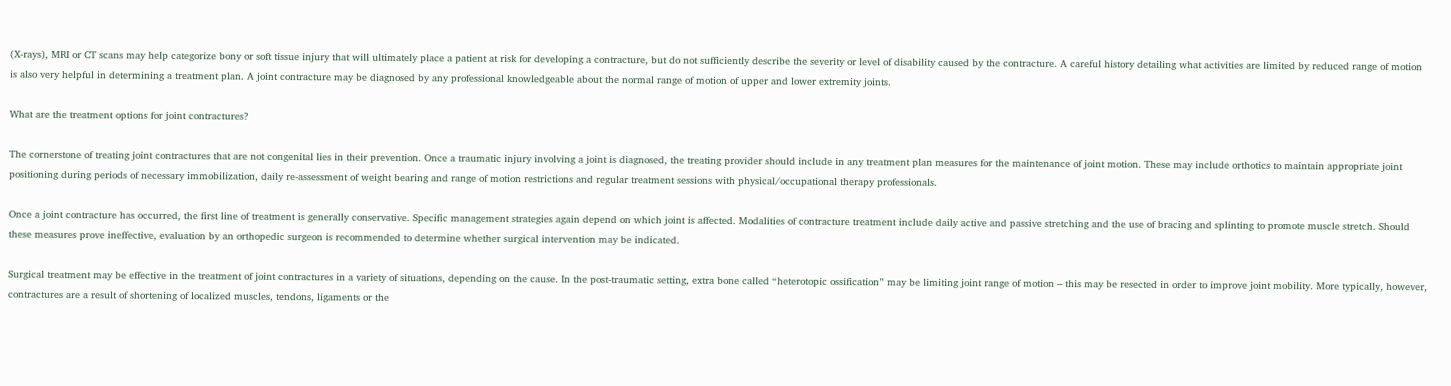(X-rays), MRI or CT scans may help categorize bony or soft tissue injury that will ultimately place a patient at risk for developing a contracture, but do not sufficiently describe the severity or level of disability caused by the contracture. A careful history detailing what activities are limited by reduced range of motion is also very helpful in determining a treatment plan. A joint contracture may be diagnosed by any professional knowledgeable about the normal range of motion of upper and lower extremity joints.

What are the treatment options for joint contractures?

The cornerstone of treating joint contractures that are not congenital lies in their prevention. Once a traumatic injury involving a joint is diagnosed, the treating provider should include in any treatment plan measures for the maintenance of joint motion. These may include orthotics to maintain appropriate joint positioning during periods of necessary immobilization, daily re-assessment of weight bearing and range of motion restrictions and regular treatment sessions with physical/occupational therapy professionals.

Once a joint contracture has occurred, the first line of treatment is generally conservative. Specific management strategies again depend on which joint is affected. Modalities of contracture treatment include daily active and passive stretching and the use of bracing and splinting to promote muscle stretch. Should these measures prove ineffective, evaluation by an orthopedic surgeon is recommended to determine whether surgical intervention may be indicated.

Surgical treatment may be effective in the treatment of joint contractures in a variety of situations, depending on the cause. In the post-traumatic setting, extra bone called “heterotopic ossification” may be limiting joint range of motion – this may be resected in order to improve joint mobility. More typically, however, contractures are a result of shortening of localized muscles, tendons, ligaments or the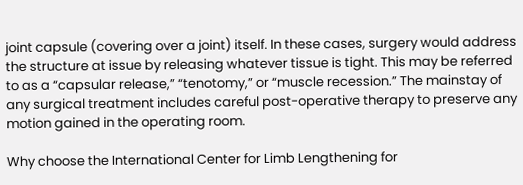joint capsule (covering over a joint) itself. In these cases, surgery would address the structure at issue by releasing whatever tissue is tight. This may be referred to as a “capsular release,” “tenotomy,” or “muscle recession.” The mainstay of any surgical treatment includes careful post-operative therapy to preserve any motion gained in the operating room.

Why choose the International Center for Limb Lengthening for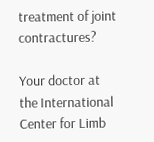treatment of joint contractures?

Your doctor at the International Center for Limb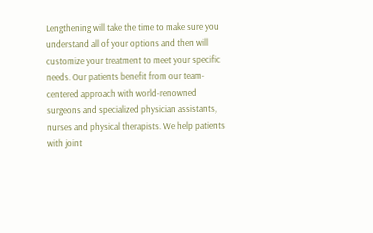Lengthening will take the time to make sure you understand all of your options and then will customize your treatment to meet your specific needs. Our patients benefit from our team-centered approach with world-renowned surgeons and specialized physician assistants, nurses and physical therapists. We help patients with joint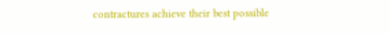contractures achieve their best possible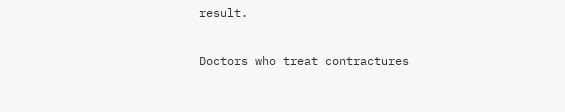result.

Doctors who treat contractures